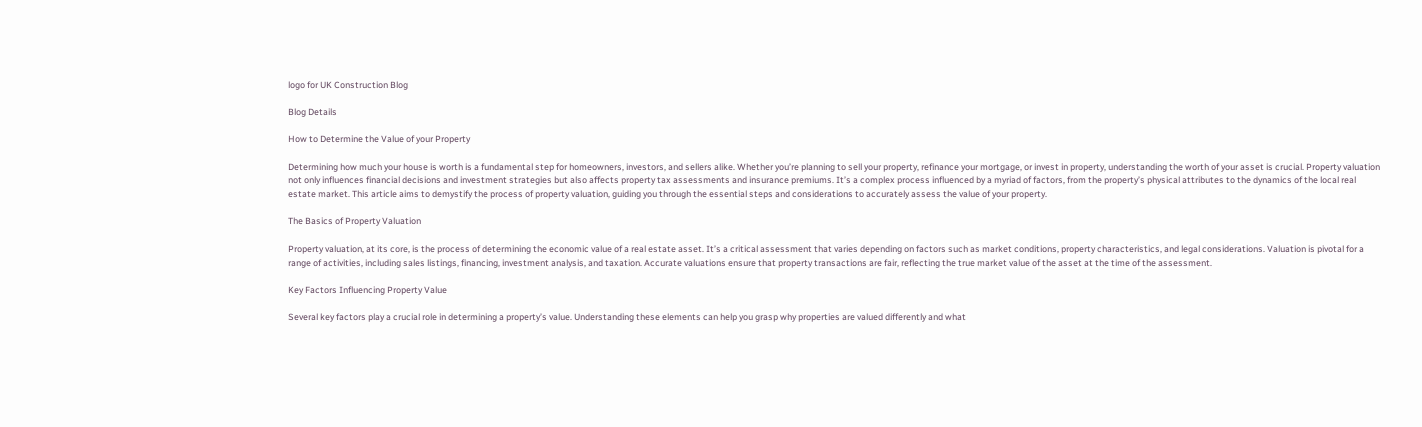logo for UK Construction Blog

Blog Details

How to Determine the Value of your Property

Determining how much your house is worth is a fundamental step for homeowners, investors, and sellers alike. Whether you’re planning to sell your property, refinance your mortgage, or invest in property, understanding the worth of your asset is crucial. Property valuation not only influences financial decisions and investment strategies but also affects property tax assessments and insurance premiums. It’s a complex process influenced by a myriad of factors, from the property’s physical attributes to the dynamics of the local real estate market. This article aims to demystify the process of property valuation, guiding you through the essential steps and considerations to accurately assess the value of your property.

The Basics of Property Valuation

Property valuation, at its core, is the process of determining the economic value of a real estate asset. It’s a critical assessment that varies depending on factors such as market conditions, property characteristics, and legal considerations. Valuation is pivotal for a range of activities, including sales listings, financing, investment analysis, and taxation. Accurate valuations ensure that property transactions are fair, reflecting the true market value of the asset at the time of the assessment.

Key Factors Influencing Property Value

Several key factors play a crucial role in determining a property’s value. Understanding these elements can help you grasp why properties are valued differently and what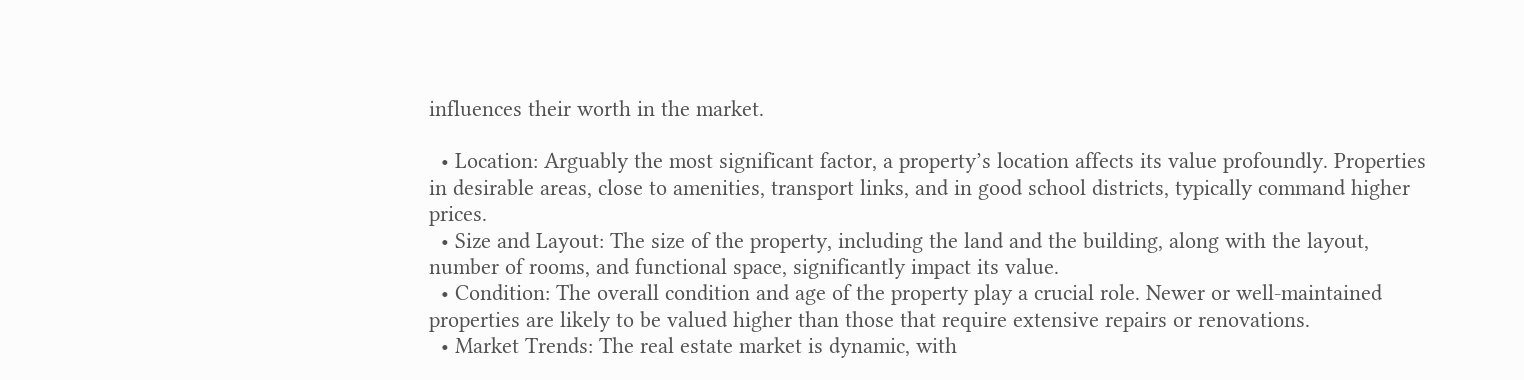influences their worth in the market.

  • Location: Arguably the most significant factor, a property’s location affects its value profoundly. Properties in desirable areas, close to amenities, transport links, and in good school districts, typically command higher prices.
  • Size and Layout: The size of the property, including the land and the building, along with the layout, number of rooms, and functional space, significantly impact its value.
  • Condition: The overall condition and age of the property play a crucial role. Newer or well-maintained properties are likely to be valued higher than those that require extensive repairs or renovations.
  • Market Trends: The real estate market is dynamic, with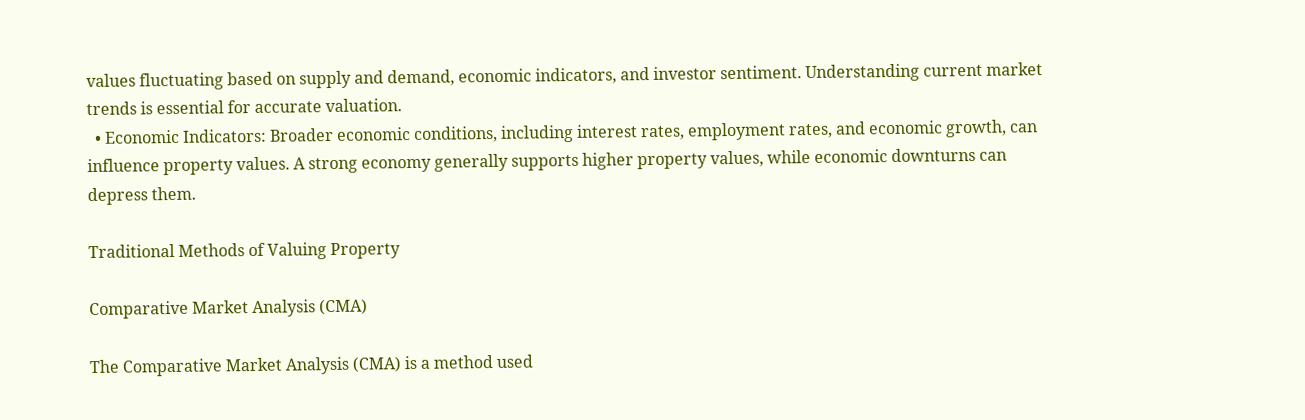values fluctuating based on supply and demand, economic indicators, and investor sentiment. Understanding current market trends is essential for accurate valuation.
  • Economic Indicators: Broader economic conditions, including interest rates, employment rates, and economic growth, can influence property values. A strong economy generally supports higher property values, while economic downturns can depress them.

Traditional Methods of Valuing Property

Comparative Market Analysis (CMA)

The Comparative Market Analysis (CMA) is a method used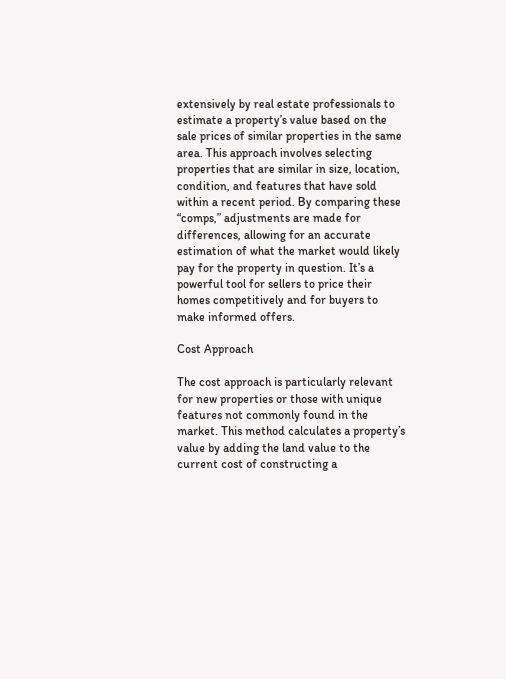extensively by real estate professionals to estimate a property’s value based on the sale prices of similar properties in the same area. This approach involves selecting properties that are similar in size, location, condition, and features that have sold within a recent period. By comparing these “comps,” adjustments are made for differences, allowing for an accurate estimation of what the market would likely pay for the property in question. It’s a powerful tool for sellers to price their homes competitively and for buyers to make informed offers.

Cost Approach

The cost approach is particularly relevant for new properties or those with unique features not commonly found in the market. This method calculates a property’s value by adding the land value to the current cost of constructing a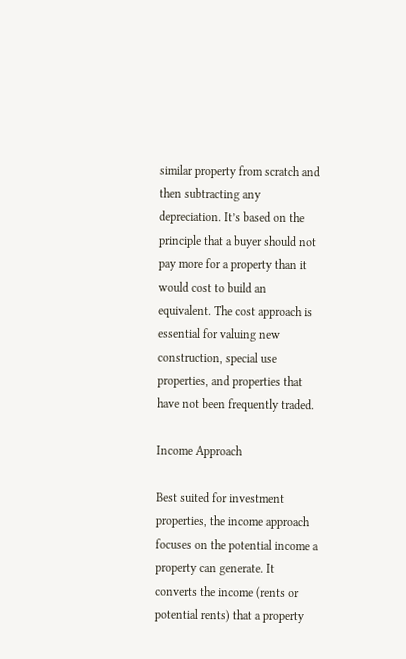similar property from scratch and then subtracting any depreciation. It’s based on the principle that a buyer should not pay more for a property than it would cost to build an equivalent. The cost approach is essential for valuing new construction, special use properties, and properties that have not been frequently traded.

Income Approach

Best suited for investment properties, the income approach focuses on the potential income a property can generate. It converts the income (rents or potential rents) that a property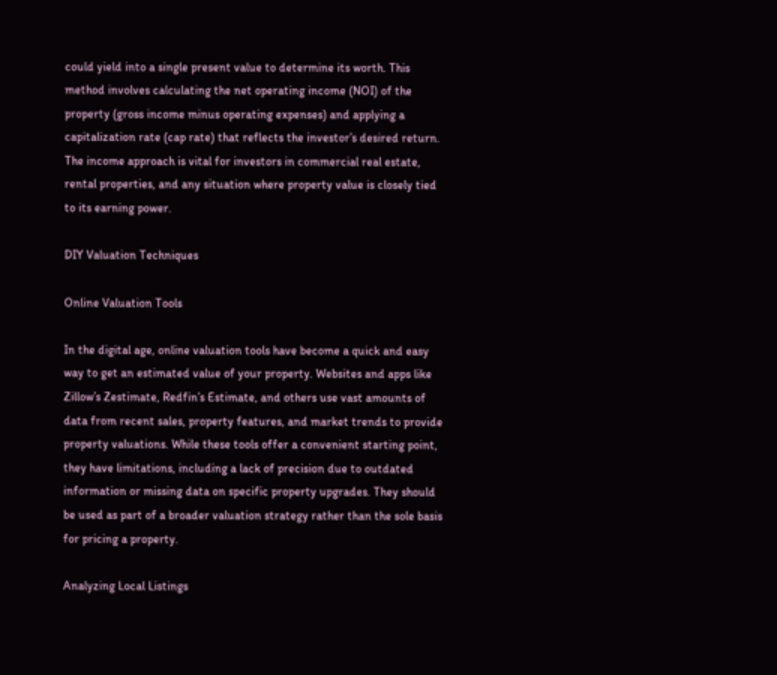could yield into a single present value to determine its worth. This method involves calculating the net operating income (NOI) of the property (gross income minus operating expenses) and applying a capitalization rate (cap rate) that reflects the investor’s desired return. The income approach is vital for investors in commercial real estate, rental properties, and any situation where property value is closely tied to its earning power.

DIY Valuation Techniques

Online Valuation Tools

In the digital age, online valuation tools have become a quick and easy way to get an estimated value of your property. Websites and apps like Zillow’s Zestimate, Redfin’s Estimate, and others use vast amounts of data from recent sales, property features, and market trends to provide property valuations. While these tools offer a convenient starting point, they have limitations, including a lack of precision due to outdated information or missing data on specific property upgrades. They should be used as part of a broader valuation strategy rather than the sole basis for pricing a property.

Analyzing Local Listings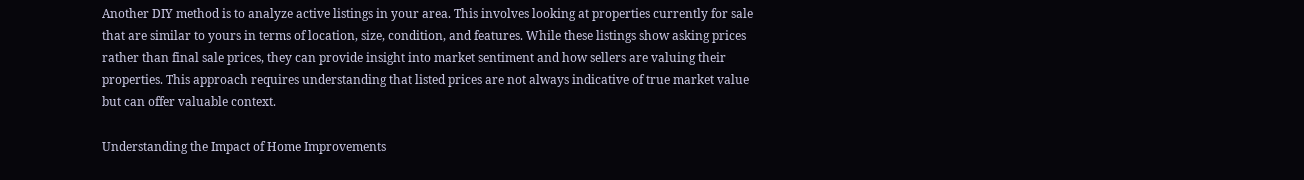Another DIY method is to analyze active listings in your area. This involves looking at properties currently for sale that are similar to yours in terms of location, size, condition, and features. While these listings show asking prices rather than final sale prices, they can provide insight into market sentiment and how sellers are valuing their properties. This approach requires understanding that listed prices are not always indicative of true market value but can offer valuable context.

Understanding the Impact of Home Improvements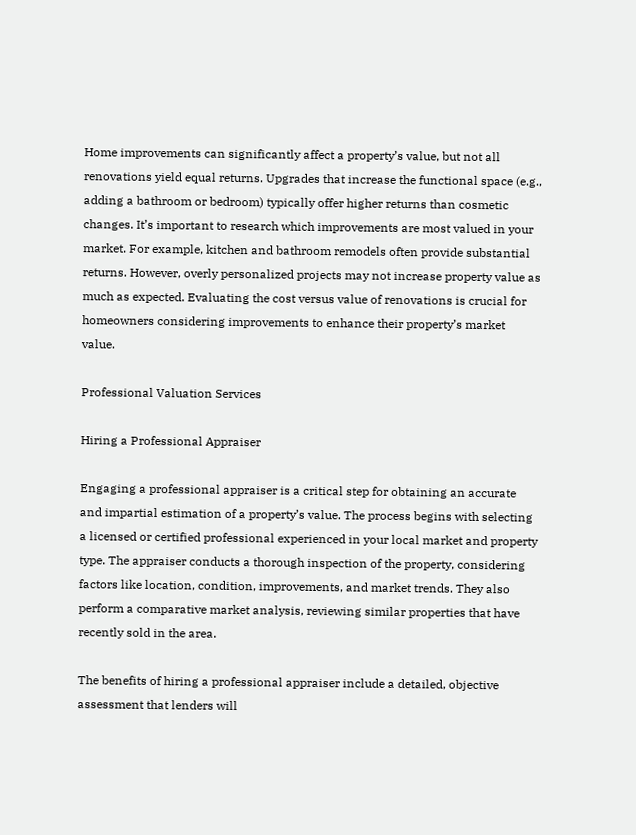Home improvements can significantly affect a property’s value, but not all renovations yield equal returns. Upgrades that increase the functional space (e.g., adding a bathroom or bedroom) typically offer higher returns than cosmetic changes. It’s important to research which improvements are most valued in your market. For example, kitchen and bathroom remodels often provide substantial returns. However, overly personalized projects may not increase property value as much as expected. Evaluating the cost versus value of renovations is crucial for homeowners considering improvements to enhance their property’s market value.

Professional Valuation Services

Hiring a Professional Appraiser

Engaging a professional appraiser is a critical step for obtaining an accurate and impartial estimation of a property’s value. The process begins with selecting a licensed or certified professional experienced in your local market and property type. The appraiser conducts a thorough inspection of the property, considering factors like location, condition, improvements, and market trends. They also perform a comparative market analysis, reviewing similar properties that have recently sold in the area.

The benefits of hiring a professional appraiser include a detailed, objective assessment that lenders will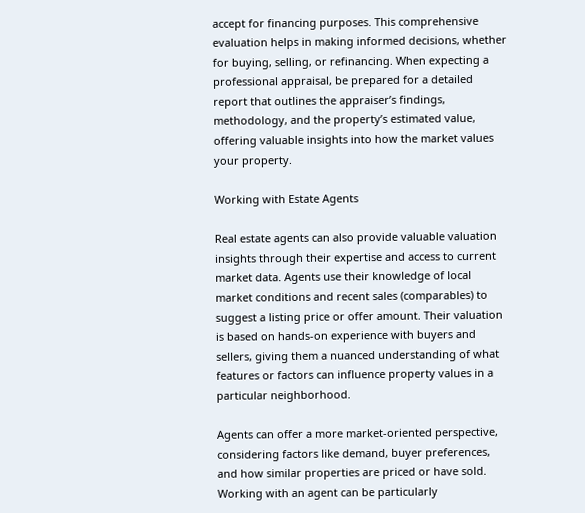accept for financing purposes. This comprehensive evaluation helps in making informed decisions, whether for buying, selling, or refinancing. When expecting a professional appraisal, be prepared for a detailed report that outlines the appraiser’s findings, methodology, and the property’s estimated value, offering valuable insights into how the market values your property.

Working with Estate Agents

Real estate agents can also provide valuable valuation insights through their expertise and access to current market data. Agents use their knowledge of local market conditions and recent sales (comparables) to suggest a listing price or offer amount. Their valuation is based on hands-on experience with buyers and sellers, giving them a nuanced understanding of what features or factors can influence property values in a particular neighborhood.

Agents can offer a more market-oriented perspective, considering factors like demand, buyer preferences, and how similar properties are priced or have sold. Working with an agent can be particularly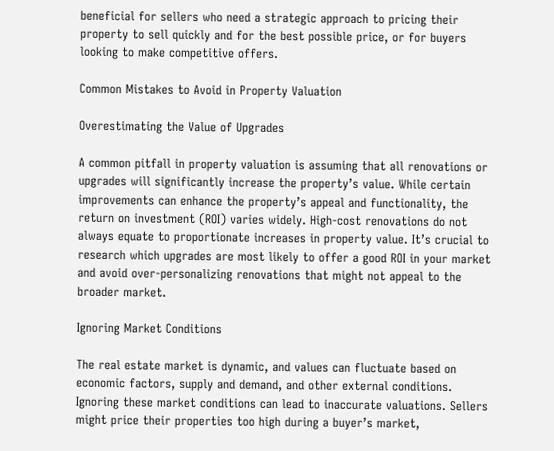beneficial for sellers who need a strategic approach to pricing their property to sell quickly and for the best possible price, or for buyers looking to make competitive offers.

Common Mistakes to Avoid in Property Valuation

Overestimating the Value of Upgrades

A common pitfall in property valuation is assuming that all renovations or upgrades will significantly increase the property’s value. While certain improvements can enhance the property’s appeal and functionality, the return on investment (ROI) varies widely. High-cost renovations do not always equate to proportionate increases in property value. It’s crucial to research which upgrades are most likely to offer a good ROI in your market and avoid over-personalizing renovations that might not appeal to the broader market.

Ignoring Market Conditions

The real estate market is dynamic, and values can fluctuate based on economic factors, supply and demand, and other external conditions. Ignoring these market conditions can lead to inaccurate valuations. Sellers might price their properties too high during a buyer’s market,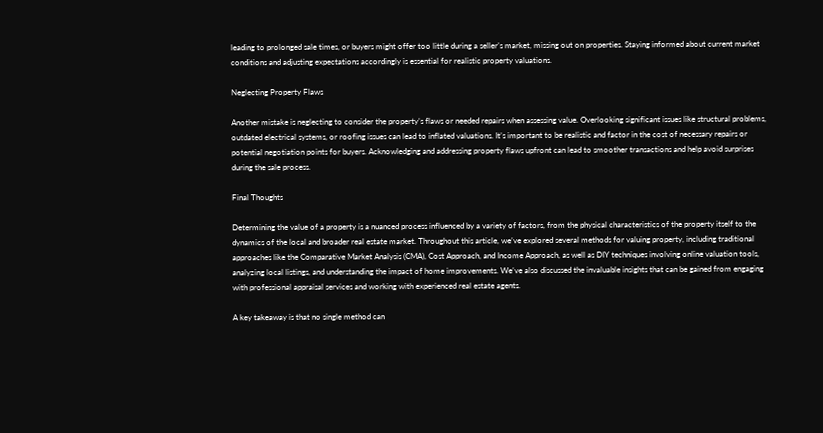leading to prolonged sale times, or buyers might offer too little during a seller’s market, missing out on properties. Staying informed about current market conditions and adjusting expectations accordingly is essential for realistic property valuations.

Neglecting Property Flaws

Another mistake is neglecting to consider the property’s flaws or needed repairs when assessing value. Overlooking significant issues like structural problems, outdated electrical systems, or roofing issues can lead to inflated valuations. It’s important to be realistic and factor in the cost of necessary repairs or potential negotiation points for buyers. Acknowledging and addressing property flaws upfront can lead to smoother transactions and help avoid surprises during the sale process.

Final Thoughts

Determining the value of a property is a nuanced process influenced by a variety of factors, from the physical characteristics of the property itself to the dynamics of the local and broader real estate market. Throughout this article, we’ve explored several methods for valuing property, including traditional approaches like the Comparative Market Analysis (CMA), Cost Approach, and Income Approach, as well as DIY techniques involving online valuation tools, analyzing local listings, and understanding the impact of home improvements. We’ve also discussed the invaluable insights that can be gained from engaging with professional appraisal services and working with experienced real estate agents.

A key takeaway is that no single method can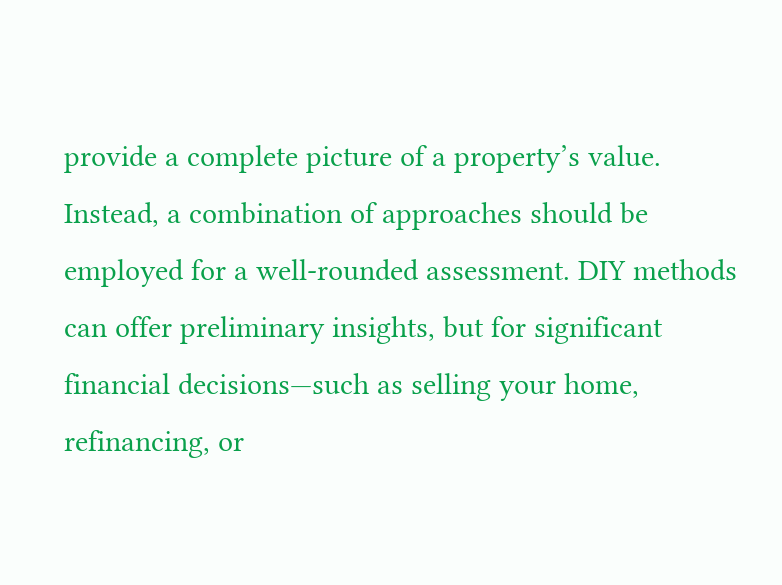provide a complete picture of a property’s value. Instead, a combination of approaches should be employed for a well-rounded assessment. DIY methods can offer preliminary insights, but for significant financial decisions—such as selling your home, refinancing, or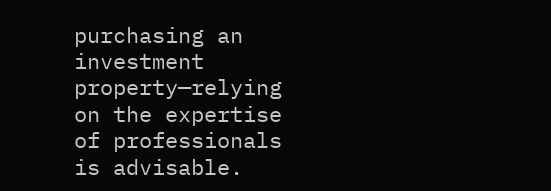purchasing an investment property—relying on the expertise of professionals is advisable.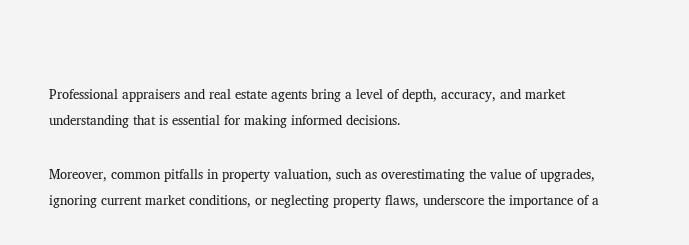Professional appraisers and real estate agents bring a level of depth, accuracy, and market understanding that is essential for making informed decisions.

Moreover, common pitfalls in property valuation, such as overestimating the value of upgrades, ignoring current market conditions, or neglecting property flaws, underscore the importance of a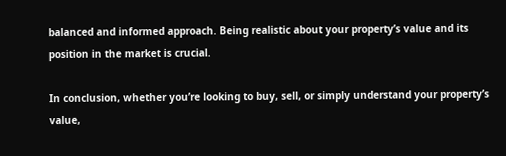balanced and informed approach. Being realistic about your property’s value and its position in the market is crucial.

In conclusion, whether you’re looking to buy, sell, or simply understand your property’s value,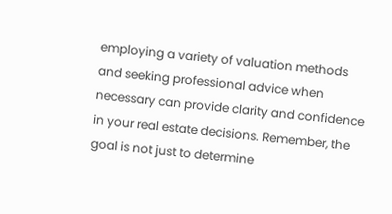employing a variety of valuation methods and seeking professional advice when necessary can provide clarity and confidence in your real estate decisions. Remember, the goal is not just to determine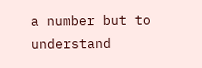a number but to understand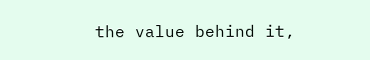the value behind it,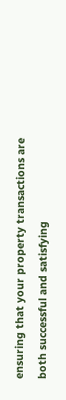ensuring that your property transactions are both successful and satisfying